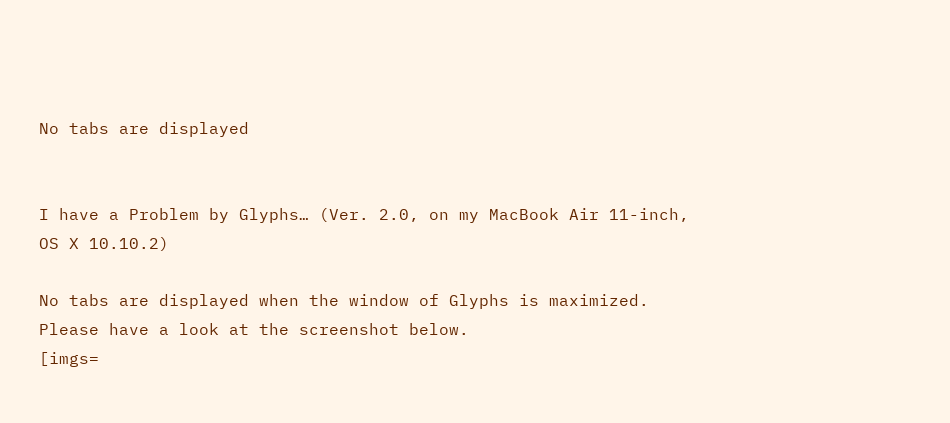No tabs are displayed


I have a Problem by Glyphs… (Ver. 2.0, on my MacBook Air 11-inch, OS X 10.10.2)

No tabs are displayed when the window of Glyphs is maximized.
Please have a look at the screenshot below.
[imgs=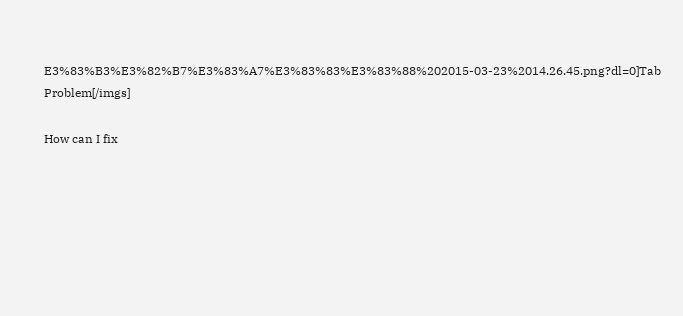E3%83%B3%E3%82%B7%E3%83%A7%E3%83%83%E3%83%88%202015-03-23%2014.26.45.png?dl=0]Tab Problem[/imgs]

How can I fix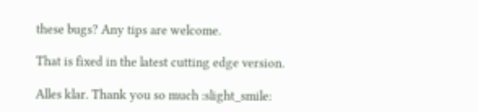these bugs? Any tips are welcome.

That is fixed in the latest cutting edge version.

Alles klar. Thank you so much :slight_smile: